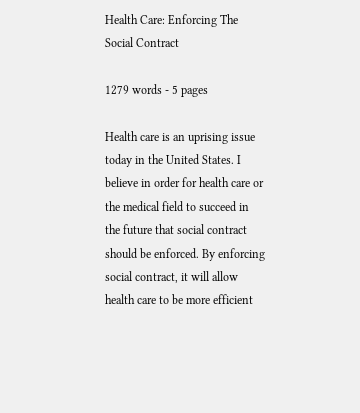Health Care: Enforcing The Social Contract

1279 words - 5 pages

Health care is an uprising issue today in the United States. I believe in order for health care or the medical field to succeed in the future that social contract should be enforced. By enforcing social contract, it will allow health care to be more efficient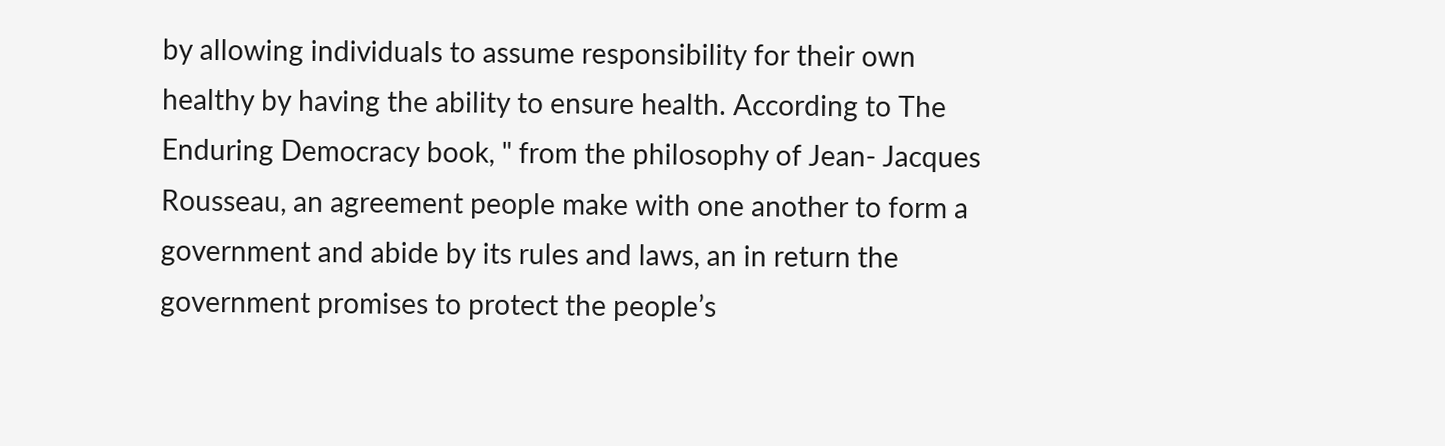by allowing individuals to assume responsibility for their own healthy by having the ability to ensure health. According to The Enduring Democracy book, " from the philosophy of Jean- Jacques Rousseau, an agreement people make with one another to form a government and abide by its rules and laws, an in return the government promises to protect the people’s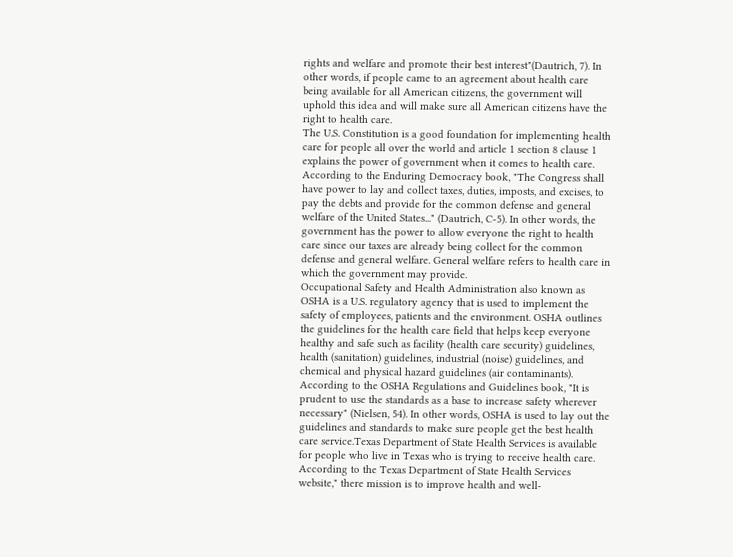rights and welfare and promote their best interest"(Dautrich, 7). In other words, if people came to an agreement about health care being available for all American citizens, the government will uphold this idea and will make sure all American citizens have the right to health care.
The U.S. Constitution is a good foundation for implementing health care for people all over the world and article 1 section 8 clause 1 explains the power of government when it comes to health care. According to the Enduring Democracy book, "The Congress shall have power to lay and collect taxes, duties, imposts, and excises, to pay the debts and provide for the common defense and general welfare of the United States..." (Dautrich, C-5). In other words, the government has the power to allow everyone the right to health care since our taxes are already being collect for the common defense and general welfare. General welfare refers to health care in which the government may provide.
Occupational Safety and Health Administration also known as OSHA is a U.S. regulatory agency that is used to implement the safety of employees, patients and the environment. OSHA outlines the guidelines for the health care field that helps keep everyone healthy and safe such as facility (health care security) guidelines, health (sanitation) guidelines, industrial (noise) guidelines, and chemical and physical hazard guidelines (air contaminants). According to the OSHA Regulations and Guidelines book, "It is prudent to use the standards as a base to increase safety wherever necessary" (Nielsen, 54). In other words, OSHA is used to lay out the guidelines and standards to make sure people get the best health care service.Texas Department of State Health Services is available for people who live in Texas who is trying to receive health care. According to the Texas Department of State Health Services website," there mission is to improve health and well-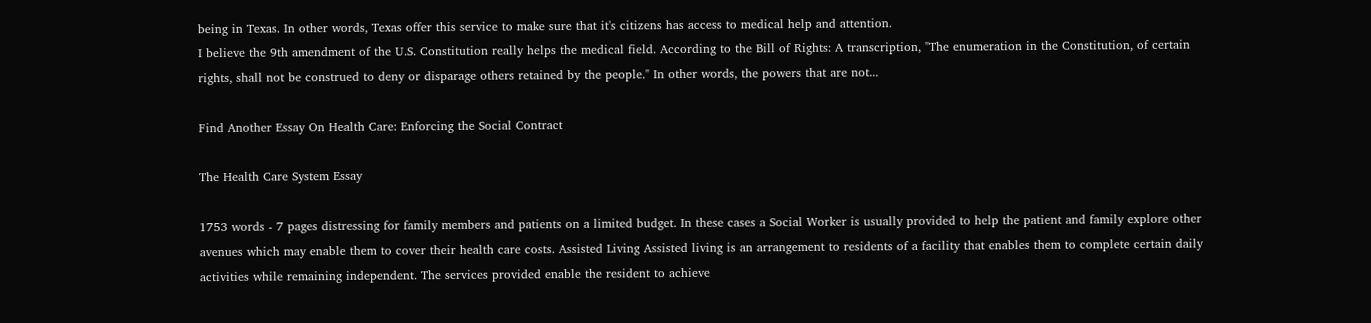being in Texas. In other words, Texas offer this service to make sure that it's citizens has access to medical help and attention.
I believe the 9th amendment of the U.S. Constitution really helps the medical field. According to the Bill of Rights: A transcription, "The enumeration in the Constitution, of certain rights, shall not be construed to deny or disparage others retained by the people." In other words, the powers that are not...

Find Another Essay On Health Care: Enforcing the Social Contract

The Health Care System Essay

1753 words - 7 pages distressing for family members and patients on a limited budget. In these cases a Social Worker is usually provided to help the patient and family explore other avenues which may enable them to cover their health care costs. Assisted Living Assisted living is an arrangement to residents of a facility that enables them to complete certain daily activities while remaining independent. The services provided enable the resident to achieve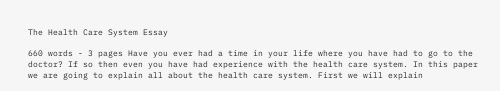The Health Care System Essay

660 words - 3 pages Have you ever had a time in your life where you have had to go to the doctor? If so then even you have had experience with the health care system. In this paper we are going to explain all about the health care system. First we will explain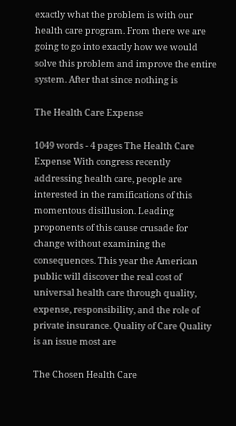exactly what the problem is with our health care program. From there we are going to go into exactly how we would solve this problem and improve the entire system. After that since nothing is

The Health Care Expense

1049 words - 4 pages The Health Care Expense With congress recently addressing health care, people are interested in the ramifications of this momentous disillusion. Leading proponents of this cause crusade for change without examining the consequences. This year the American public will discover the real cost of universal health care through quality, expense, responsibility, and the role of private insurance. Quality of Care Quality is an issue most are

The Chosen Health Care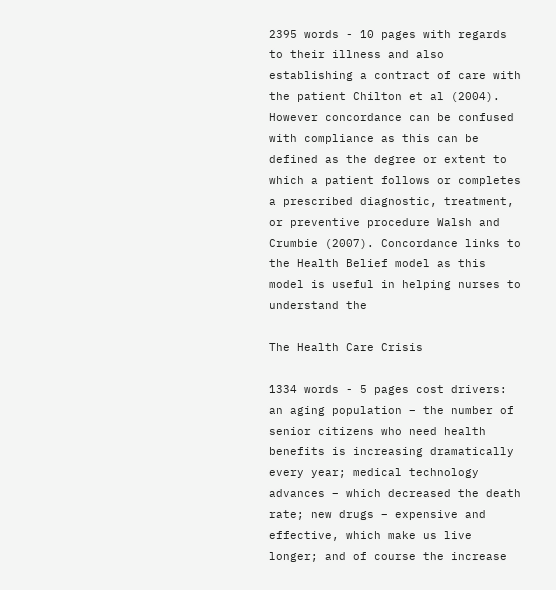2395 words - 10 pages with regards to their illness and also establishing a contract of care with the patient Chilton et al (2004). However concordance can be confused with compliance as this can be defined as the degree or extent to which a patient follows or completes a prescribed diagnostic, treatment, or preventive procedure Walsh and Crumbie (2007). Concordance links to the Health Belief model as this model is useful in helping nurses to understand the

The Health Care Crisis

1334 words - 5 pages cost drivers: an aging population – the number of senior citizens who need health benefits is increasing dramatically every year; medical technology advances – which decreased the death rate; new drugs – expensive and effective, which make us live longer; and of course the increase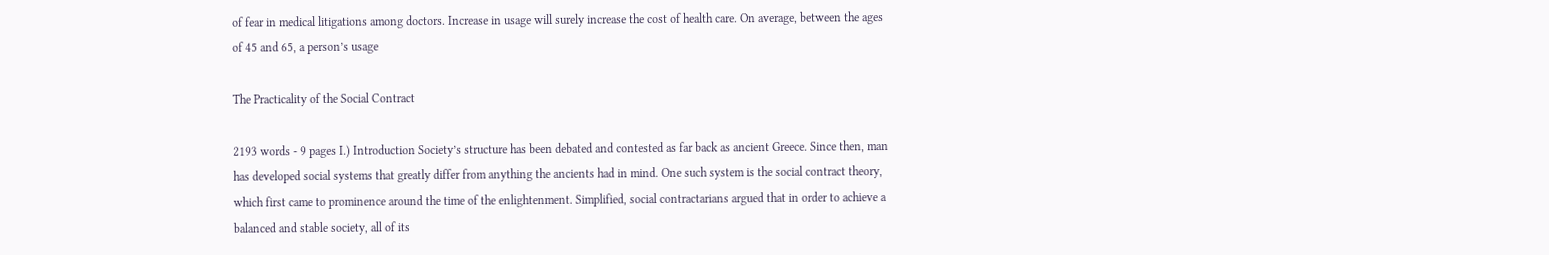of fear in medical litigations among doctors. Increase in usage will surely increase the cost of health care. On average, between the ages of 45 and 65, a person’s usage

The Practicality of the Social Contract

2193 words - 9 pages I.) Introduction Society’s structure has been debated and contested as far back as ancient Greece. Since then, man has developed social systems that greatly differ from anything the ancients had in mind. One such system is the social contract theory, which first came to prominence around the time of the enlightenment. Simplified, social contractarians argued that in order to achieve a balanced and stable society, all of its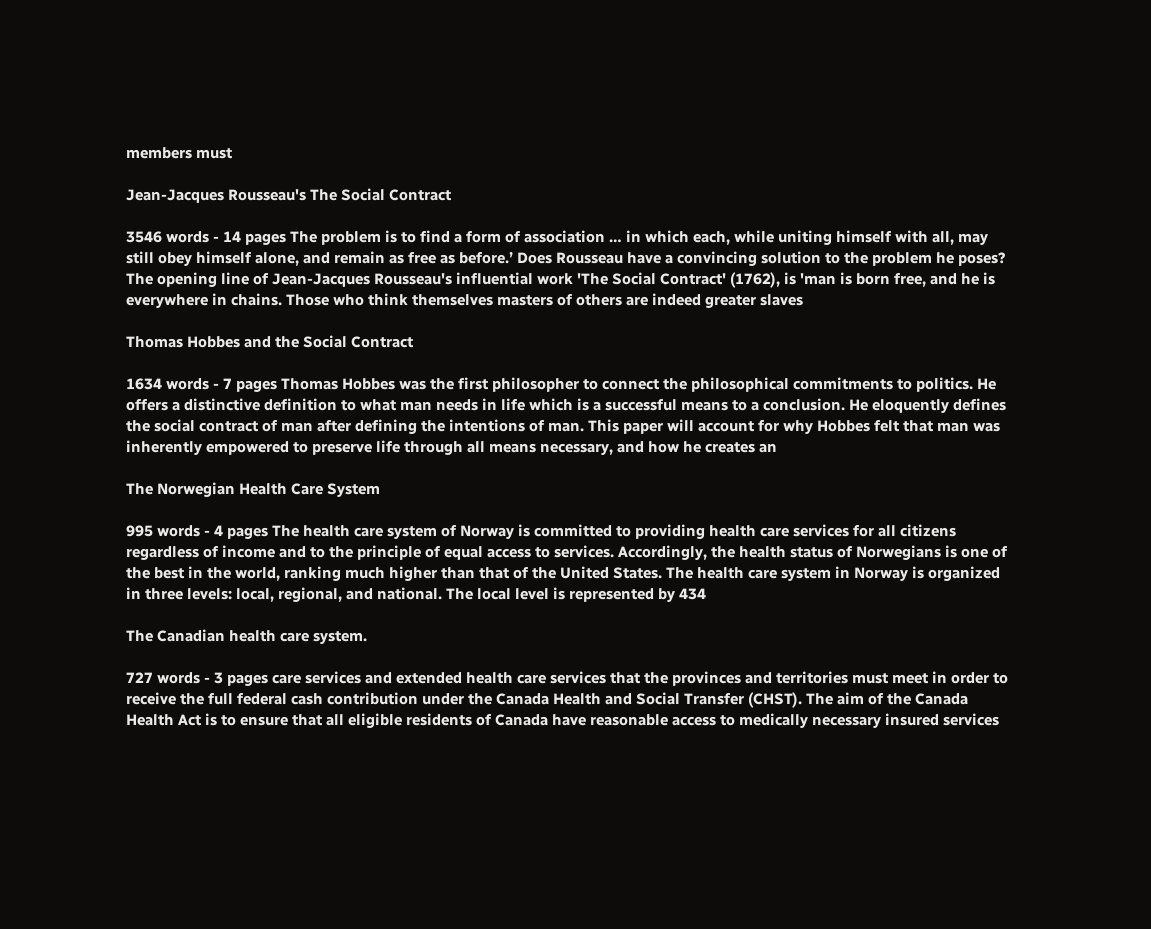members must

Jean-Jacques Rousseau's The Social Contract

3546 words - 14 pages The problem is to find a form of association … in which each, while uniting himself with all, may still obey himself alone, and remain as free as before.’ Does Rousseau have a convincing solution to the problem he poses? The opening line of Jean-Jacques Rousseau's influential work 'The Social Contract' (1762), is 'man is born free, and he is everywhere in chains. Those who think themselves masters of others are indeed greater slaves

Thomas Hobbes and the Social Contract

1634 words - 7 pages Thomas Hobbes was the first philosopher to connect the philosophical commitments to politics. He offers a distinctive definition to what man needs in life which is a successful means to a conclusion. He eloquently defines the social contract of man after defining the intentions of man. This paper will account for why Hobbes felt that man was inherently empowered to preserve life through all means necessary, and how he creates an

The Norwegian Health Care System

995 words - 4 pages The health care system of Norway is committed to providing health care services for all citizens regardless of income and to the principle of equal access to services. Accordingly, the health status of Norwegians is one of the best in the world, ranking much higher than that of the United States. The health care system in Norway is organized in three levels: local, regional, and national. The local level is represented by 434

The Canadian health care system.

727 words - 3 pages care services and extended health care services that the provinces and territories must meet in order to receive the full federal cash contribution under the Canada Health and Social Transfer (CHST). The aim of the Canada Health Act is to ensure that all eligible residents of Canada have reasonable access to medically necessary insured services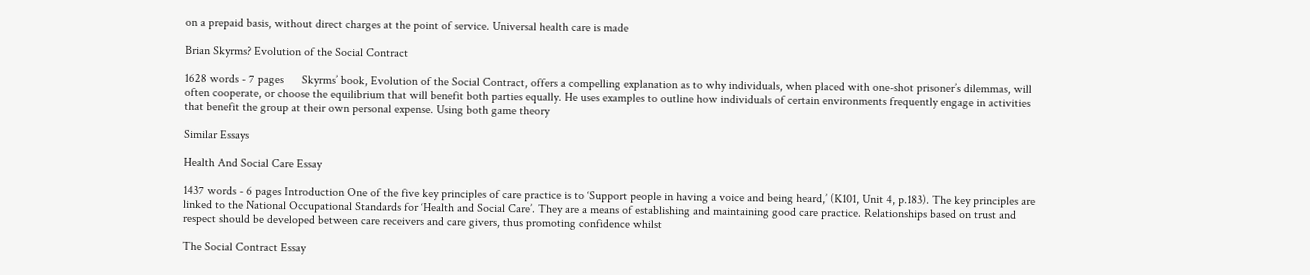on a prepaid basis, without direct charges at the point of service. Universal health care is made

Brian Skyrms? Evolution of the Social Contract

1628 words - 7 pages      Skyrms’ book, Evolution of the Social Contract, offers a compelling explanation as to why individuals, when placed with one-shot prisoner’s dilemmas, will often cooperate, or choose the equilibrium that will benefit both parties equally. He uses examples to outline how individuals of certain environments frequently engage in activities that benefit the group at their own personal expense. Using both game theory

Similar Essays

Health And Social Care Essay

1437 words - 6 pages Introduction One of the five key principles of care practice is to ‘Support people in having a voice and being heard,’ (K101, Unit 4, p.183). The key principles are linked to the National Occupational Standards for ‘Health and Social Care’. They are a means of establishing and maintaining good care practice. Relationships based on trust and respect should be developed between care receivers and care givers, thus promoting confidence whilst

The Social Contract Essay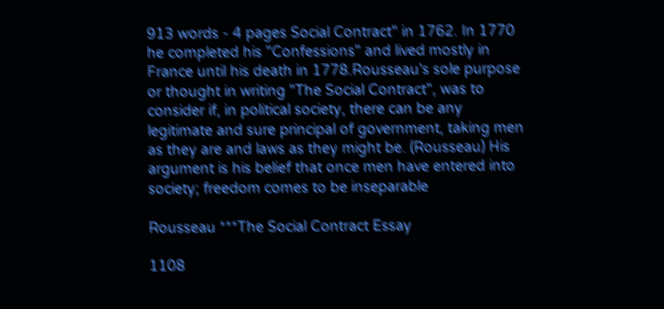913 words - 4 pages Social Contract" in 1762. In 1770 he completed his "Confessions" and lived mostly in France until his death in 1778.Rousseau's sole purpose or thought in writing "The Social Contract", was to consider if, in political society, there can be any legitimate and sure principal of government, taking men as they are and laws as they might be. (Rousseau) His argument is his belief that once men have entered into society; freedom comes to be inseparable

Rousseau ***The Social Contract Essay

1108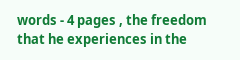words - 4 pages , the freedom that he experiences in the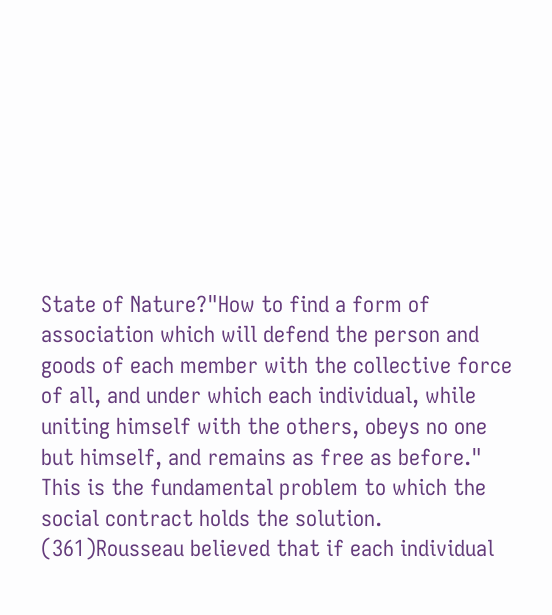State of Nature?"How to find a form of association which will defend the person and goods of each member with the collective force of all, and under which each individual, while uniting himself with the others, obeys no one but himself, and remains as free as before." This is the fundamental problem to which the social contract holds the solution. (361)Rousseau believed that if each individual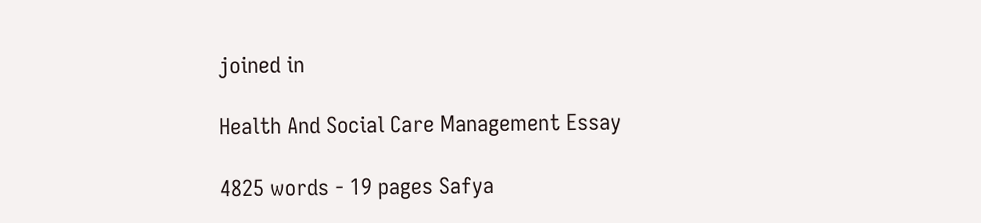joined in

Health And Social Care Management Essay

4825 words - 19 pages Safya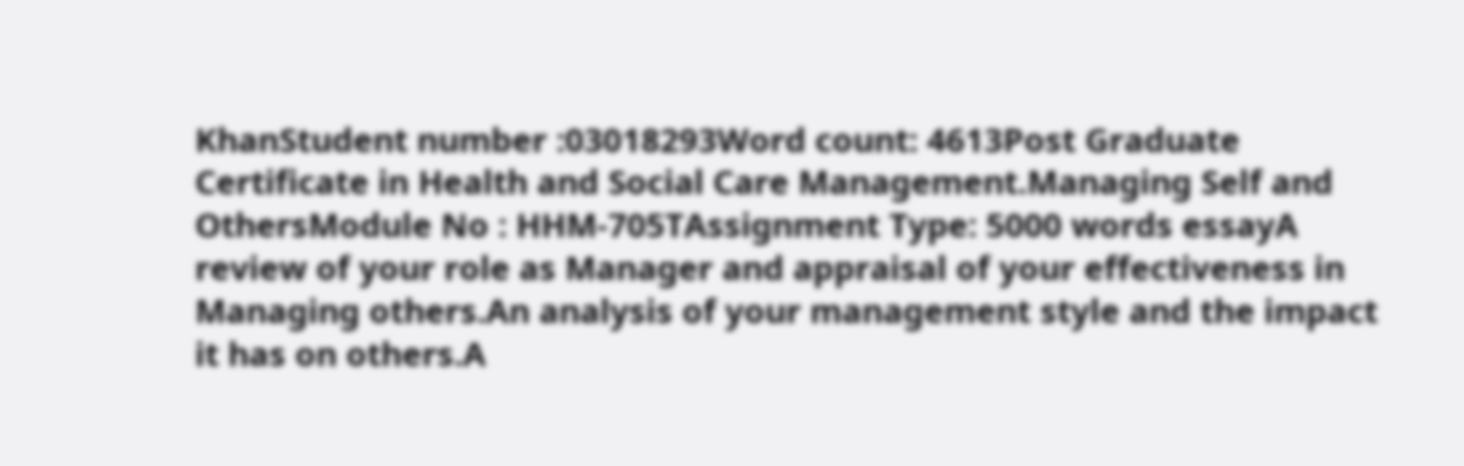KhanStudent number :03018293Word count: 4613Post Graduate Certificate in Health and Social Care Management.Managing Self and OthersModule No : HHM-705TAssignment Type: 5000 words essayA review of your role as Manager and appraisal of your effectiveness in Managing others.An analysis of your management style and the impact it has on others.A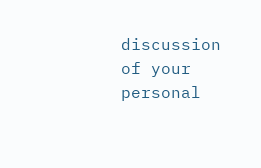discussion of your personal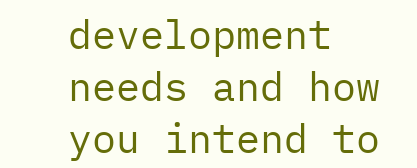development needs and how you intend to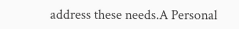address these needs.A Personal